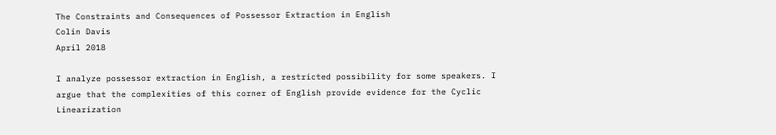The Constraints and Consequences of Possessor Extraction in English
Colin Davis
April 2018

I analyze possessor extraction in English, a restricted possibility for some speakers. I argue that the complexities of this corner of English provide evidence for the Cyclic Linearization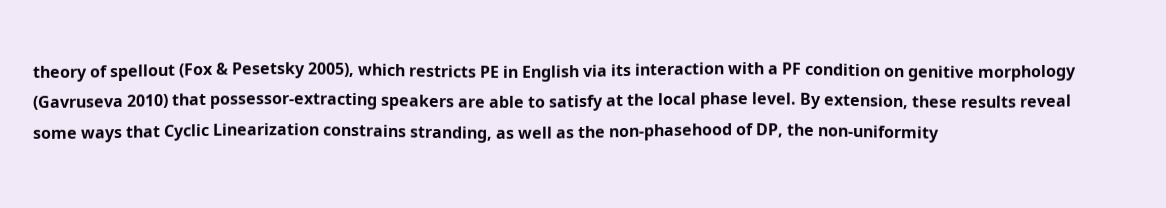theory of spellout (Fox & Pesetsky 2005), which restricts PE in English via its interaction with a PF condition on genitive morphology (Gavruseva 2010) that possessor-extracting speakers are able to satisfy at the local phase level. By extension, these results reveal some ways that Cyclic Linearization constrains stranding, as well as the non-phasehood of DP, the non-uniformity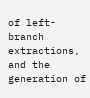of left-branch extractions, and the generation of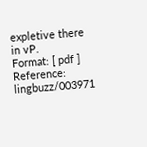expletive there in vP.
Format: [ pdf ]
Reference: lingbuzz/003971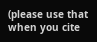(please use that when you cite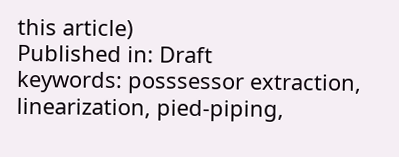this article)
Published in: Draft
keywords: posssessor extraction, linearization, pied-piping,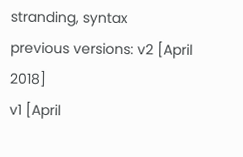stranding, syntax
previous versions: v2 [April 2018]
v1 [April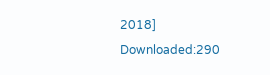2018]
Downloaded:290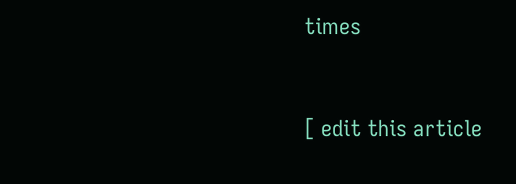times


[ edit this article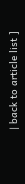| back to article list ]